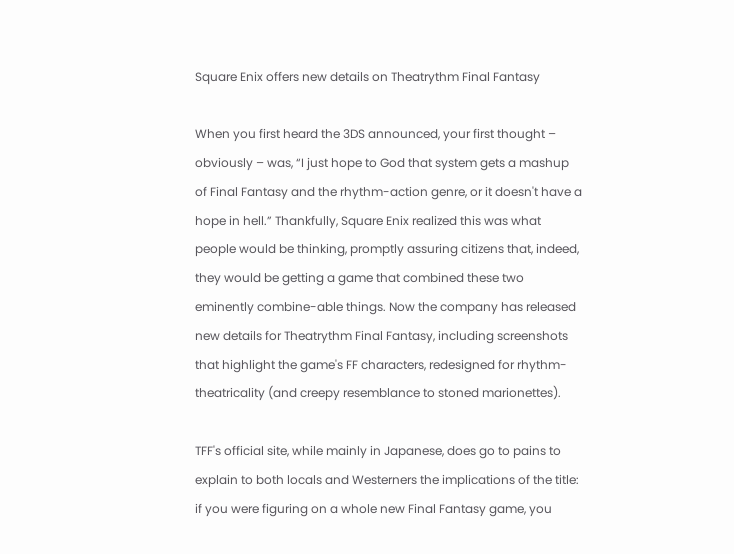Square Enix offers new details on Theatrythm Final Fantasy

When you first heard the 3DS announced, your first thought – obviously – was, “I just hope to God that system gets a mashup of Final Fantasy and the rhythm-action genre, or it doesn't have a hope in hell.” Thankfully, Square Enix realized this was what people would be thinking, promptly assuring citizens that, indeed, they would be getting a game that combined these two eminently combine-able things. Now the company has released new details for Theatrythm Final Fantasy, including screenshots that highlight the game's FF characters, redesigned for rhythm-theatricality (and creepy resemblance to stoned marionettes).

TFF's official site, while mainly in Japanese, does go to pains to explain to both locals and Westerners the implications of the title: if you were figuring on a whole new Final Fantasy game, you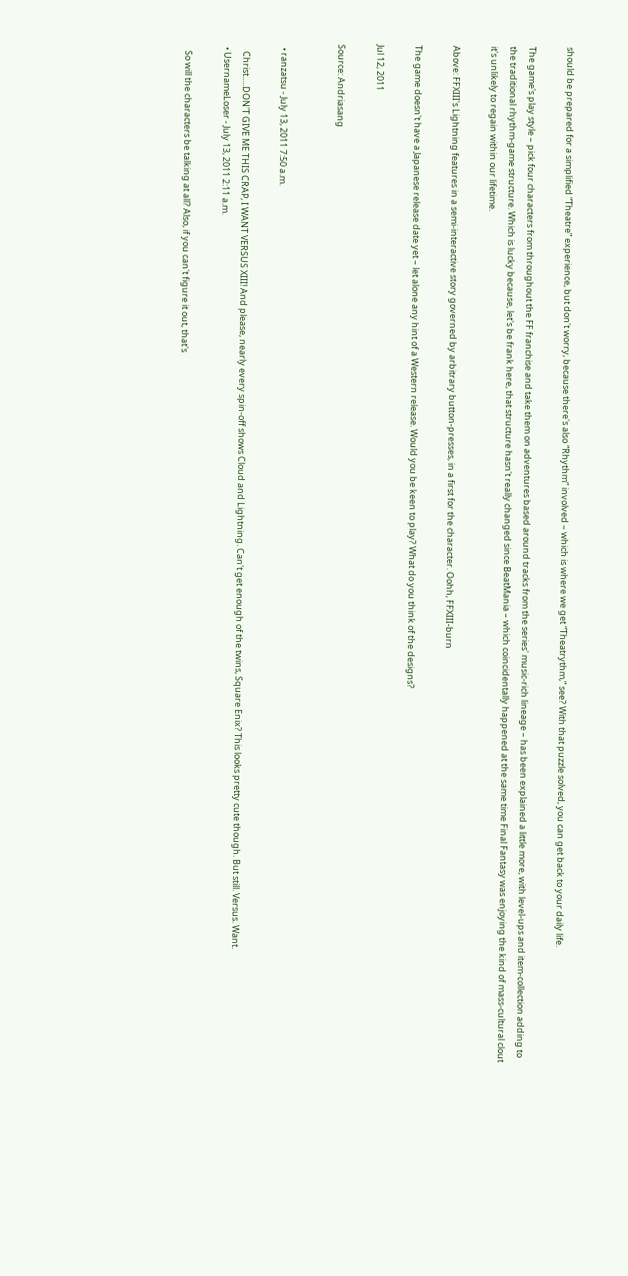should be prepared for a simplified “Theatre” experience, but don't worry, because there's also “Rhythm” involved – which is where we get “Theatrythm,” see? With that puzzle solved, you can get back to your daily life.

The game's play style – pick four characters from throughout the FF franchise and take them on adventures based around tracks from the series' music-rich lineage – has been explained a little more, with level-ups and item-collection adding to the traditional rhythm-game structure. Which is lucky because, let's be frank here, that structure hasn't really changed since BeatMania – which coincidentally happened at the same time Final Fantasy was enjoying the kind of mass-cultural clout it's unlikely to regain within our lifetime.

Above: FFXIII's Lightning features in a semi-interactive story governed by arbitrary button-presses, in a first for the character. Oohh, FFXIII-burn

The game doesn't have a Japanese release date yet – let alone any hint of a Western release. Would you be keen to play? What do you think of the designs?

Jul 12, 2011

Source: Andriasang


  • ranzatsu - July 13, 2011 7:50 a.m.

    Christ.....DON'T GIVE ME THIS CRAP, I WANT VERSUS XIII! And please, nearly every spin-off shows Cloud and Lightning. Can't get enough of the twins, Square Enix? This looks pretty cute though. But still. Versus. Want.
  • UsernameLoser - July 13, 2011 2:11 a.m.

    So will the characters be talking at all? Also, if you can't figure it out, that's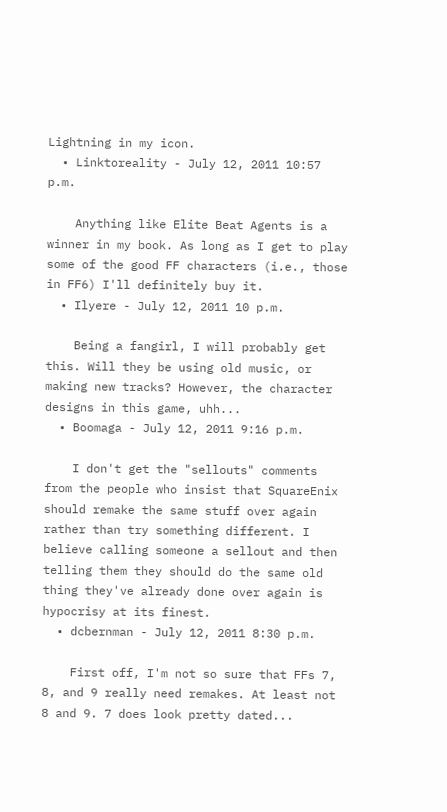Lightning in my icon.
  • Linktoreality - July 12, 2011 10:57 p.m.

    Anything like Elite Beat Agents is a winner in my book. As long as I get to play some of the good FF characters (i.e., those in FF6) I'll definitely buy it.
  • Ilyere - July 12, 2011 10 p.m.

    Being a fangirl, I will probably get this. Will they be using old music, or making new tracks? However, the character designs in this game, uhh...
  • Boomaga - July 12, 2011 9:16 p.m.

    I don't get the "sellouts" comments from the people who insist that SquareEnix should remake the same stuff over again rather than try something different. I believe calling someone a sellout and then telling them they should do the same old thing they've already done over again is hypocrisy at its finest.
  • dcbernman - July 12, 2011 8:30 p.m.

    First off, I'm not so sure that FFs 7, 8, and 9 really need remakes. At least not 8 and 9. 7 does look pretty dated...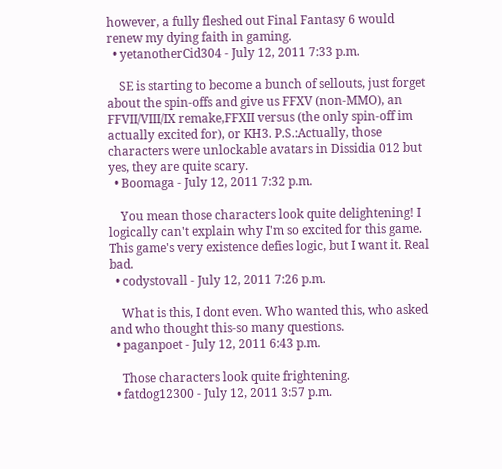however, a fully fleshed out Final Fantasy 6 would renew my dying faith in gaming.
  • yetanotherCid304 - July 12, 2011 7:33 p.m.

    SE is starting to become a bunch of sellouts, just forget about the spin-offs and give us FFXV (non-MMO), an FFVII/VIII/IX remake,FFXII versus (the only spin-off im actually excited for), or KH3. P.S.:Actually, those characters were unlockable avatars in Dissidia 012 but yes, they are quite scary.
  • Boomaga - July 12, 2011 7:32 p.m.

    You mean those characters look quite delightening! I logically can't explain why I'm so excited for this game. This game's very existence defies logic, but I want it. Real bad.
  • codystovall - July 12, 2011 7:26 p.m.

    What is this, I dont even. Who wanted this, who asked and who thought this-so many questions.
  • paganpoet - July 12, 2011 6:43 p.m.

    Those characters look quite frightening.
  • fatdog12300 - July 12, 2011 3:57 p.m.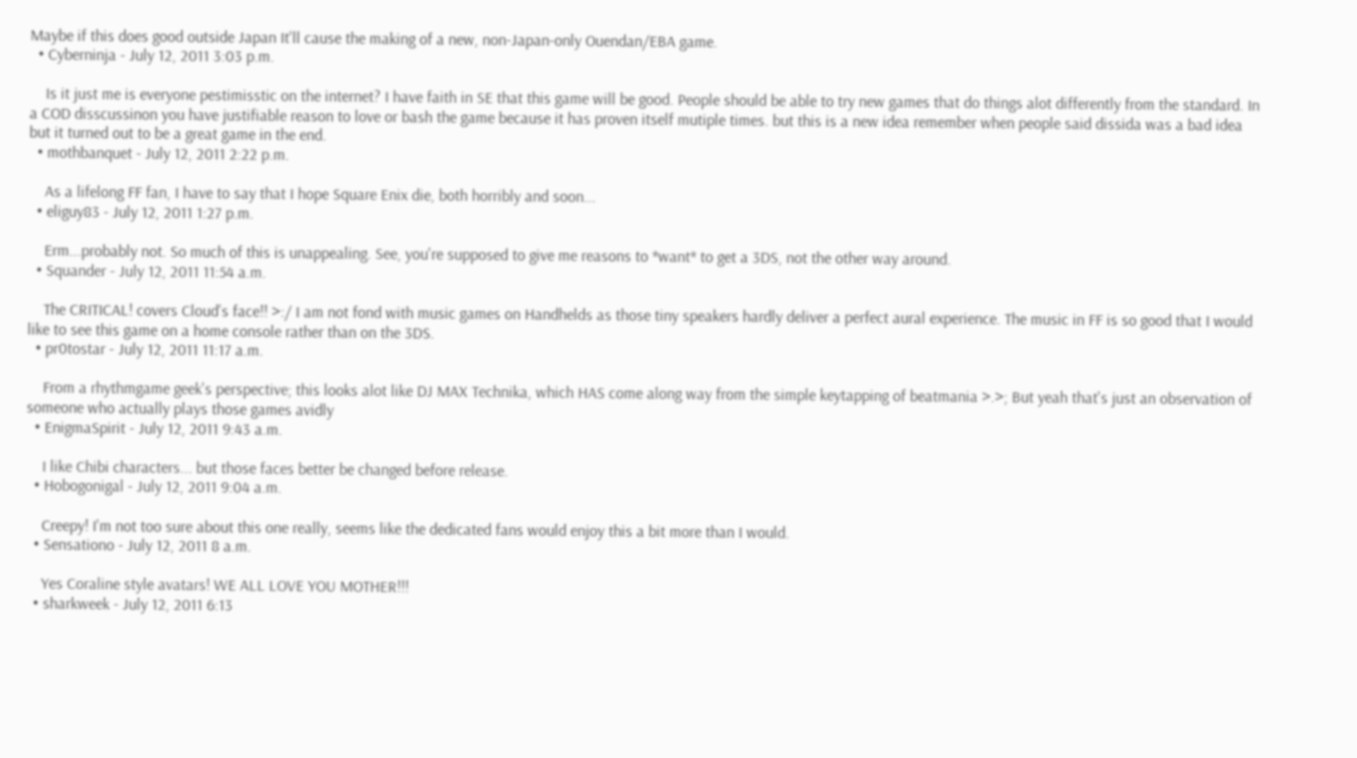Maybe if this does good outside Japan It'll cause the making of a new, non-Japan-only Ouendan/EBA game.
  • Cyberninja - July 12, 2011 3:03 p.m.

    Is it just me is everyone pestimisstic on the internet? I have faith in SE that this game will be good. People should be able to try new games that do things alot differently from the standard. In a COD disscussinon you have justifiable reason to love or bash the game because it has proven itself mutiple times. but this is a new idea remember when people said dissida was a bad idea but it turned out to be a great game in the end.
  • mothbanquet - July 12, 2011 2:22 p.m.

    As a lifelong FF fan, I have to say that I hope Square Enix die, both horribly and soon...
  • eliguy83 - July 12, 2011 1:27 p.m.

    Erm...probably not. So much of this is unappealing. See, you're supposed to give me reasons to *want* to get a 3DS, not the other way around.
  • Squander - July 12, 2011 11:54 a.m.

    The CRITICAL! covers Cloud's face!! >:/ I am not fond with music games on Handhelds as those tiny speakers hardly deliver a perfect aural experience. The music in FF is so good that I would like to see this game on a home console rather than on the 3DS.
  • pr0tostar - July 12, 2011 11:17 a.m.

    From a rhythmgame geek's perspective; this looks alot like DJ MAX Technika, which HAS come along way from the simple keytapping of beatmania >.>; But yeah that's just an observation of someone who actually plays those games avidly
  • EnigmaSpirit - July 12, 2011 9:43 a.m.

    I like Chibi characters... but those faces better be changed before release.
  • Hobogonigal - July 12, 2011 9:04 a.m.

    Creepy! I'm not too sure about this one really, seems like the dedicated fans would enjoy this a bit more than I would.
  • Sensationo - July 12, 2011 8 a.m.

    Yes Coraline style avatars! WE ALL LOVE YOU MOTHER!!!
  • sharkweek - July 12, 2011 6:13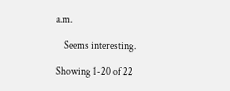a.m.

    Seems interesting.

Showing 1-20 of 22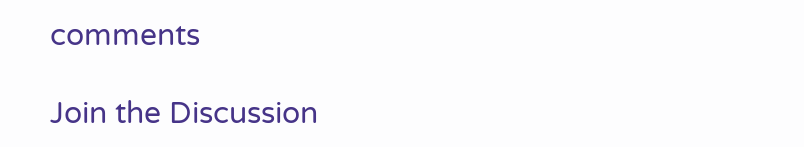comments

Join the Discussion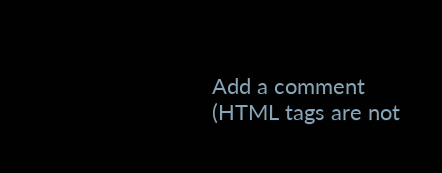Add a comment (HTML tags are not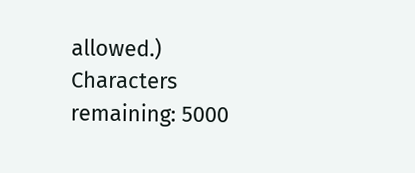allowed.)
Characters remaining: 5000